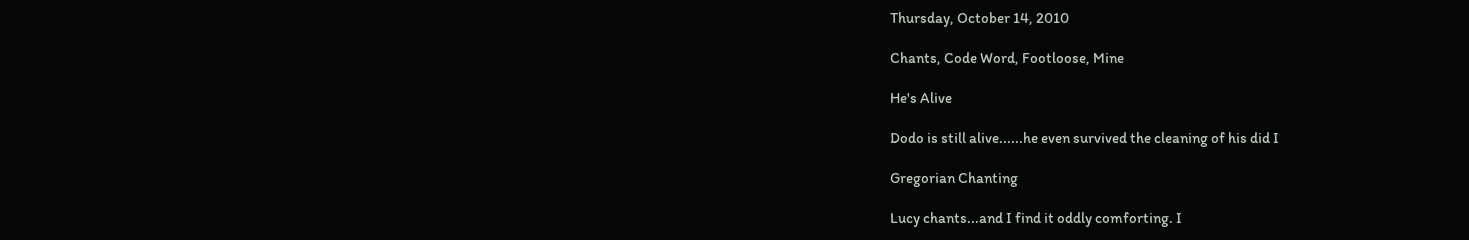Thursday, October 14, 2010

Chants, Code Word, Footloose, Mine

He's Alive

Dodo is still alive......he even survived the cleaning of his did I

Gregorian Chanting

Lucy chants...and I find it oddly comforting. I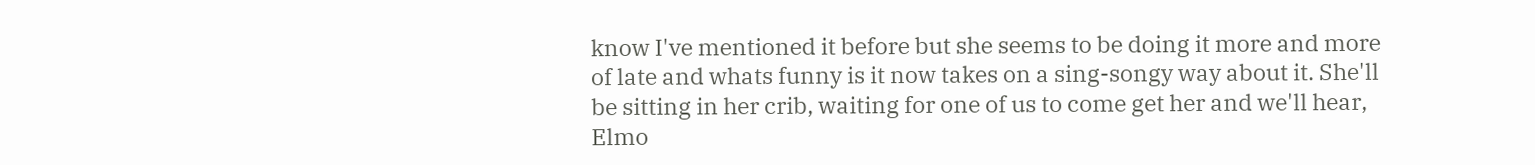know I've mentioned it before but she seems to be doing it more and more of late and whats funny is it now takes on a sing-songy way about it. She'll be sitting in her crib, waiting for one of us to come get her and we'll hear, Elmo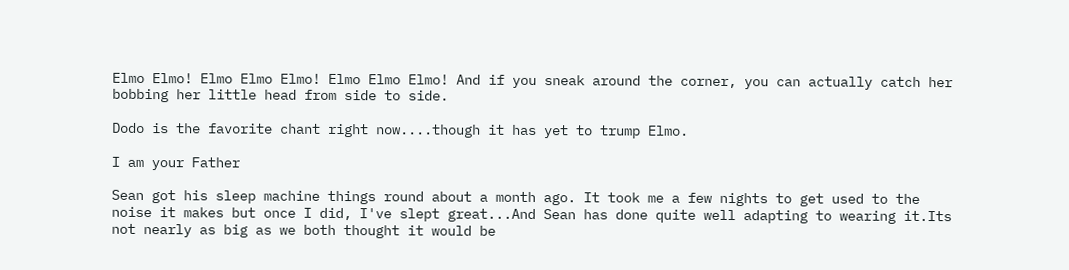Elmo Elmo! Elmo Elmo Elmo! Elmo Elmo Elmo! And if you sneak around the corner, you can actually catch her bobbing her little head from side to side.

Dodo is the favorite chant right now....though it has yet to trump Elmo.

I am your Father

Sean got his sleep machine things round about a month ago. It took me a few nights to get used to the noise it makes but once I did, I've slept great...And Sean has done quite well adapting to wearing it.Its not nearly as big as we both thought it would be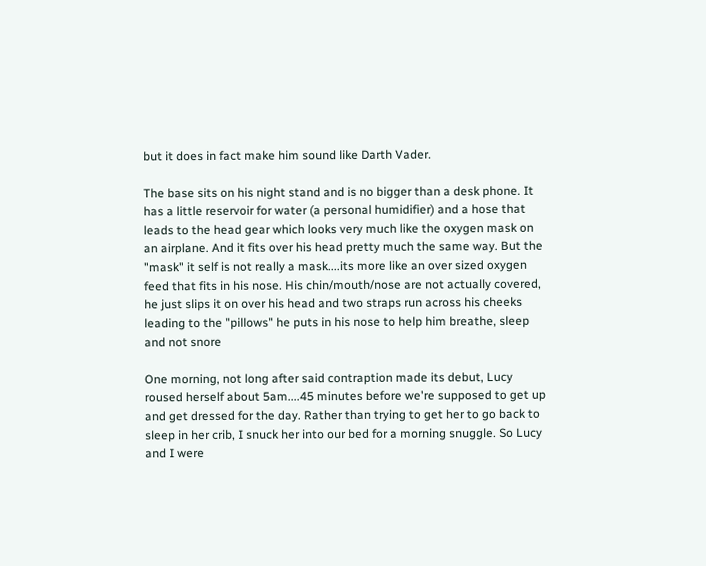but it does in fact make him sound like Darth Vader.

The base sits on his night stand and is no bigger than a desk phone. It has a little reservoir for water (a personal humidifier) and a hose that leads to the head gear which looks very much like the oxygen mask on an airplane. And it fits over his head pretty much the same way. But the "mask" it self is not really a mask....its more like an over sized oxygen feed that fits in his nose. His chin/mouth/nose are not actually covered, he just slips it on over his head and two straps run across his cheeks leading to the "pillows" he puts in his nose to help him breathe, sleep and not snore

One morning, not long after said contraption made its debut, Lucy roused herself about 5am....45 minutes before we're supposed to get up and get dressed for the day. Rather than trying to get her to go back to sleep in her crib, I snuck her into our bed for a morning snuggle. So Lucy and I were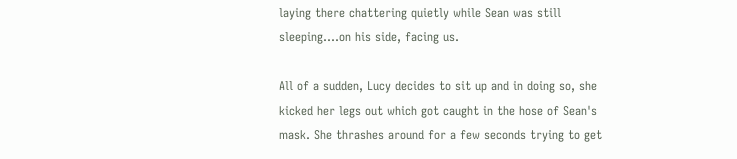laying there chattering quietly while Sean was still sleeping....on his side, facing us.

All of a sudden, Lucy decides to sit up and in doing so, she kicked her legs out which got caught in the hose of Sean's mask. She thrashes around for a few seconds trying to get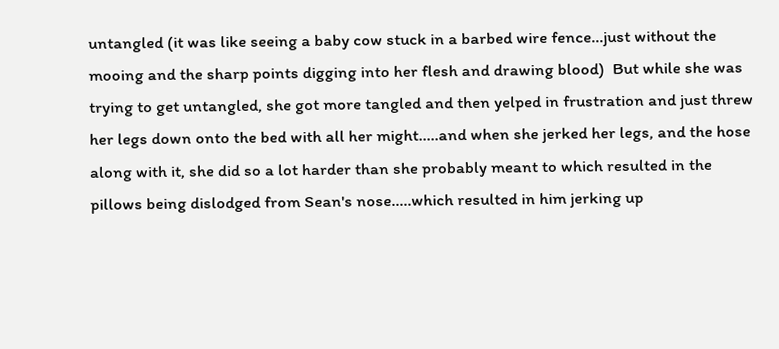untangled (it was like seeing a baby cow stuck in a barbed wire fence...just without the mooing and the sharp points digging into her flesh and drawing blood)  But while she was trying to get untangled, she got more tangled and then yelped in frustration and just threw her legs down onto the bed with all her might.....and when she jerked her legs, and the hose along with it, she did so a lot harder than she probably meant to which resulted in the pillows being dislodged from Sean's nose.....which resulted in him jerking up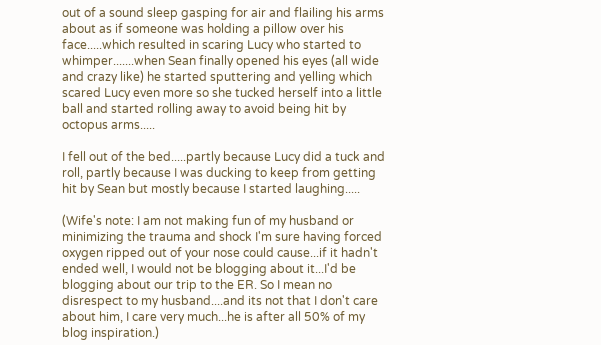out of a sound sleep gasping for air and flailing his arms about as if someone was holding a pillow over his face.....which resulted in scaring Lucy who started to whimper.......when Sean finally opened his eyes (all wide and crazy like) he started sputtering and yelling which scared Lucy even more so she tucked herself into a little ball and started rolling away to avoid being hit by octopus arms.....

I fell out of the bed.....partly because Lucy did a tuck and roll, partly because I was ducking to keep from getting hit by Sean but mostly because I started laughing.....

(Wife's note: I am not making fun of my husband or minimizing the trauma and shock I'm sure having forced oxygen ripped out of your nose could cause...if it hadn't ended well, I would not be blogging about it...I'd be blogging about our trip to the ER. So I mean no disrespect to my husband....and its not that I don't care about him, I care very much...he is after all 50% of my blog inspiration.)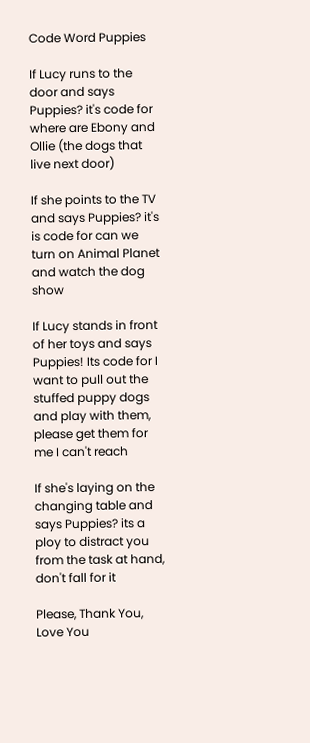Code Word Puppies

If Lucy runs to the door and says Puppies? it's code for where are Ebony and Ollie (the dogs that live next door)

If she points to the TV and says Puppies? it's is code for can we turn on Animal Planet and watch the dog show

If Lucy stands in front of her toys and says Puppies! Its code for I want to pull out the stuffed puppy dogs and play with them, please get them for me I can't reach

If she's laying on the changing table and says Puppies? its a ploy to distract you from the task at hand, don't fall for it

Please, Thank You, Love You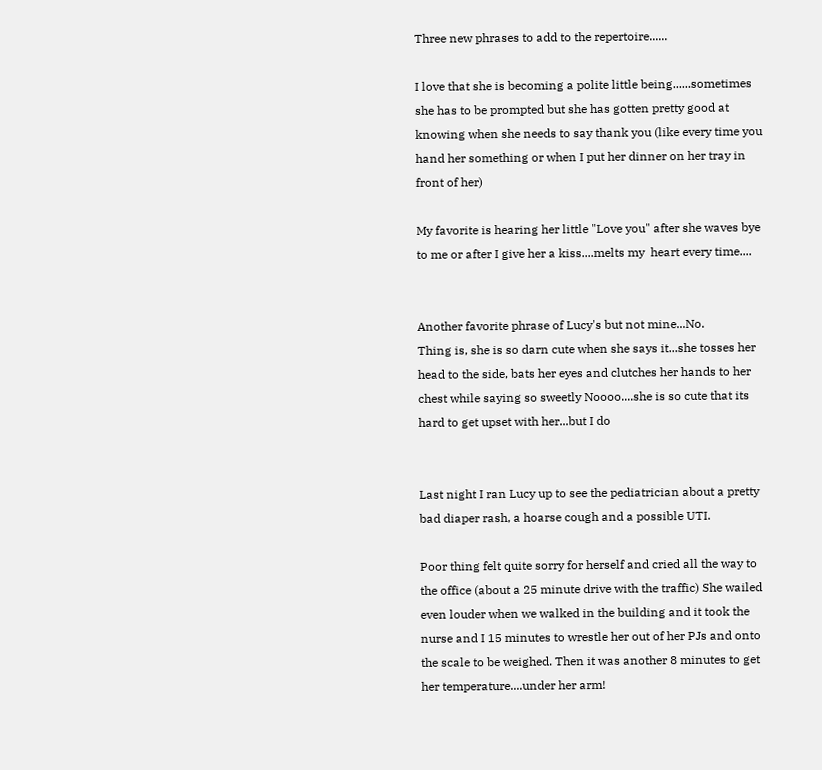Three new phrases to add to the repertoire......

I love that she is becoming a polite little being......sometimes she has to be prompted but she has gotten pretty good at knowing when she needs to say thank you (like every time you hand her something or when I put her dinner on her tray in front of her)

My favorite is hearing her little "Love you" after she waves bye to me or after I give her a kiss....melts my  heart every time....


Another favorite phrase of Lucy's but not mine...No.
Thing is, she is so darn cute when she says it...she tosses her head to the side, bats her eyes and clutches her hands to her chest while saying so sweetly Noooo....she is so cute that its hard to get upset with her...but I do


Last night I ran Lucy up to see the pediatrician about a pretty bad diaper rash, a hoarse cough and a possible UTI.

Poor thing felt quite sorry for herself and cried all the way to the office (about a 25 minute drive with the traffic) She wailed even louder when we walked in the building and it took the  nurse and I 15 minutes to wrestle her out of her PJs and onto the scale to be weighed. Then it was another 8 minutes to get her temperature....under her arm!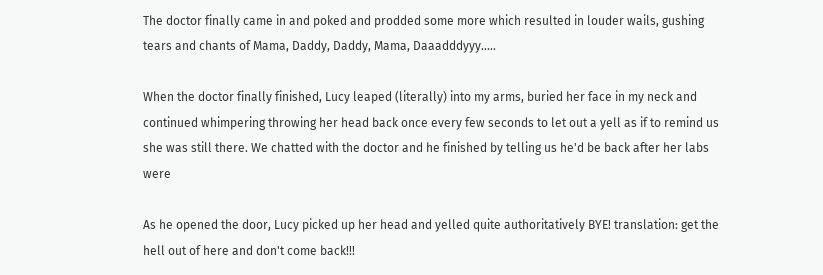The doctor finally came in and poked and prodded some more which resulted in louder wails, gushing tears and chants of Mama, Daddy, Daddy, Mama, Daaadddyyy.....

When the doctor finally finished, Lucy leaped (literally) into my arms, buried her face in my neck and continued whimpering throwing her head back once every few seconds to let out a yell as if to remind us she was still there. We chatted with the doctor and he finished by telling us he'd be back after her labs were

As he opened the door, Lucy picked up her head and yelled quite authoritatively BYE! translation: get the hell out of here and don't come back!!!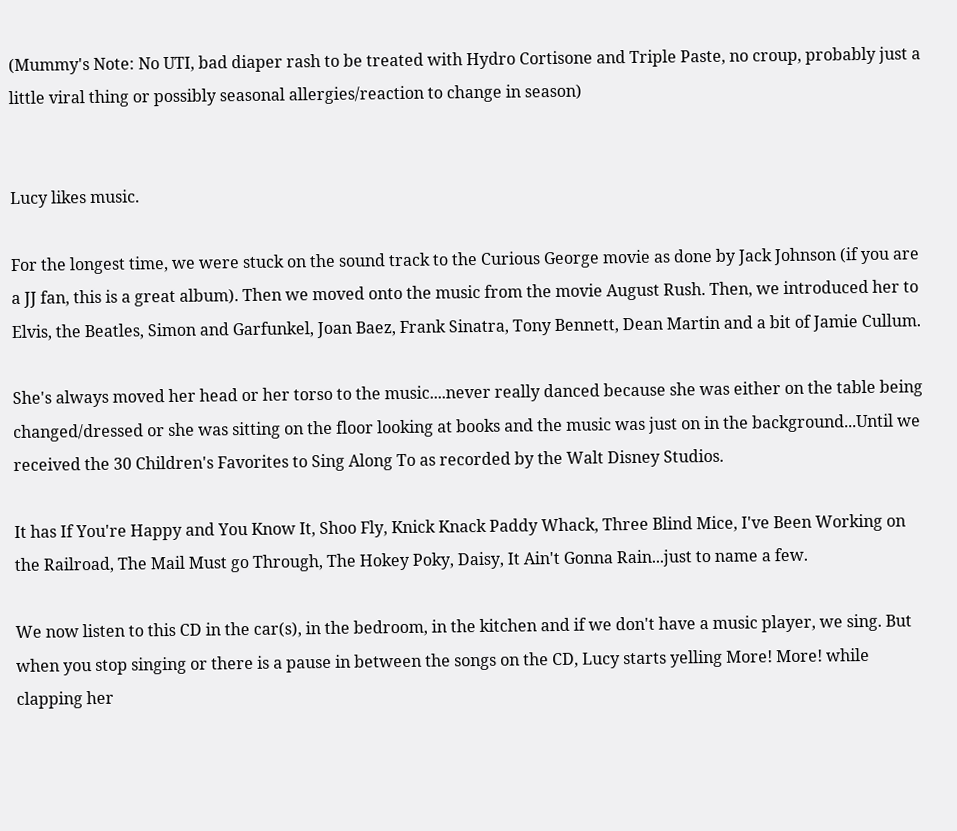(Mummy's Note: No UTI, bad diaper rash to be treated with Hydro Cortisone and Triple Paste, no croup, probably just a little viral thing or possibly seasonal allergies/reaction to change in season)


Lucy likes music.

For the longest time, we were stuck on the sound track to the Curious George movie as done by Jack Johnson (if you are a JJ fan, this is a great album). Then we moved onto the music from the movie August Rush. Then, we introduced her to Elvis, the Beatles, Simon and Garfunkel, Joan Baez, Frank Sinatra, Tony Bennett, Dean Martin and a bit of Jamie Cullum.

She's always moved her head or her torso to the music....never really danced because she was either on the table being changed/dressed or she was sitting on the floor looking at books and the music was just on in the background...Until we received the 30 Children's Favorites to Sing Along To as recorded by the Walt Disney Studios.

It has If You're Happy and You Know It, Shoo Fly, Knick Knack Paddy Whack, Three Blind Mice, I've Been Working on the Railroad, The Mail Must go Through, The Hokey Poky, Daisy, It Ain't Gonna Rain...just to name a few.

We now listen to this CD in the car(s), in the bedroom, in the kitchen and if we don't have a music player, we sing. But when you stop singing or there is a pause in between the songs on the CD, Lucy starts yelling More! More! while clapping her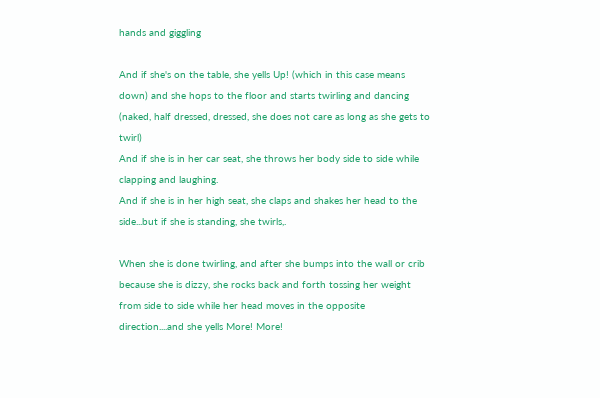hands and giggling

And if she's on the table, she yells Up! (which in this case means down) and she hops to the floor and starts twirling and dancing (naked, half dressed, dressed, she does not care as long as she gets to twirl)
And if she is in her car seat, she throws her body side to side while clapping and laughing.
And if she is in her high seat, she claps and shakes her head to the side...but if she is standing, she twirls,.

When she is done twirling, and after she bumps into the wall or crib because she is dizzy, she rocks back and forth tossing her weight from side to side while her head moves in the opposite direction....and she yells More! More!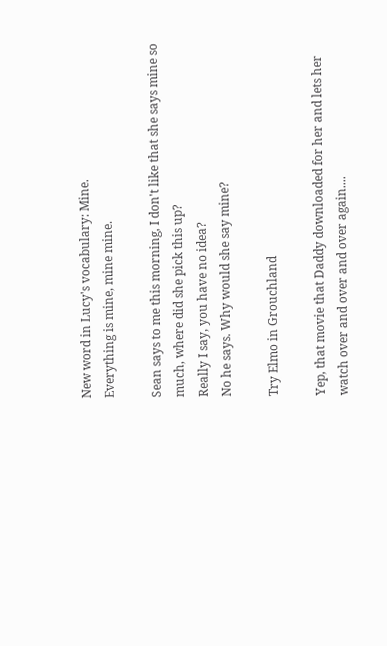New word in Lucy's vocabulary: Mine.
Everything is mine, mine mine.

Sean says to me this morning, I don't like that she says mine so much, where did she pick this up?
Really I say, you have no idea?
No he says. Why would she say mine?

Try Elmo in Grouchland

Yep, that movie that Daddy downloaded for her and lets her watch over and over and over again....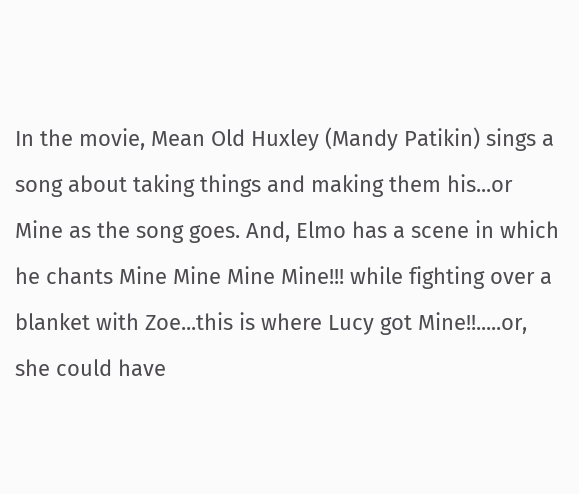In the movie, Mean Old Huxley (Mandy Patikin) sings a song about taking things and making them his...or Mine as the song goes. And, Elmo has a scene in which he chants Mine Mine Mine Mine!!! while fighting over a blanket with Zoe...this is where Lucy got Mine!!.....or, she could have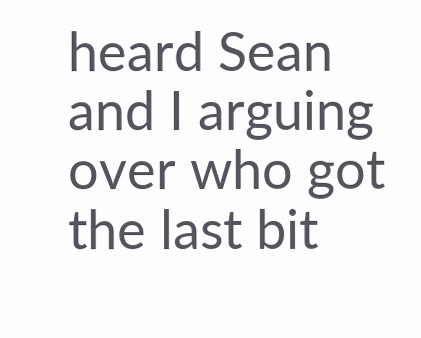heard Sean and I arguing over who got the last bit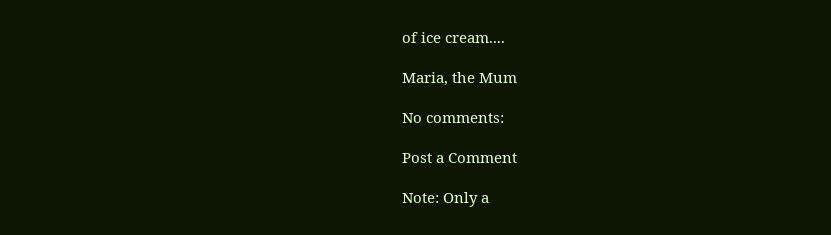of ice cream....

Maria, the Mum

No comments:

Post a Comment

Note: Only a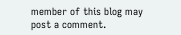member of this blog may post a comment.